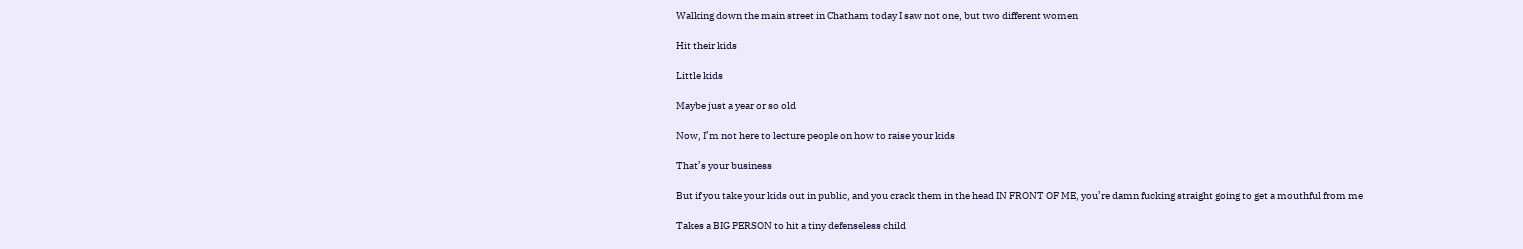Walking down the main street in Chatham today I saw not one, but two different women

Hit their kids

Little kids

Maybe just a year or so old

Now, I’m not here to lecture people on how to raise your kids

That’s your business

But if you take your kids out in public, and you crack them in the head IN FRONT OF ME, you’re damn fucking straight going to get a mouthful from me

Takes a BIG PERSON to hit a tiny defenseless child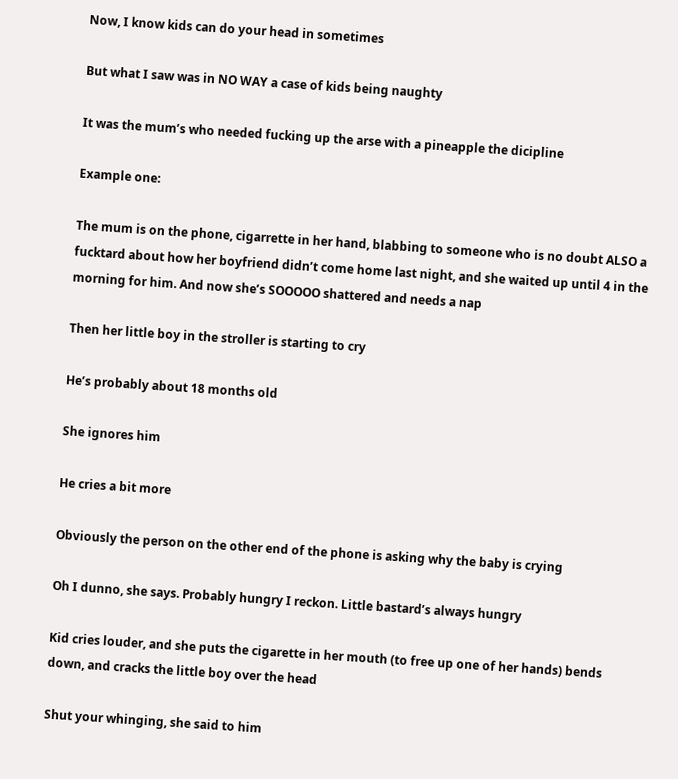Now, I know kids can do your head in sometimes

But what I saw was in NO WAY a case of kids being naughty

It was the mum’s who needed fucking up the arse with a pineapple the dicipline

Example one:

The mum is on the phone, cigarrette in her hand, blabbing to someone who is no doubt ALSO a fucktard about how her boyfriend didn’t come home last night, and she waited up until 4 in the morning for him. And now she’s SOOOOO shattered and needs a nap

Then her little boy in the stroller is starting to cry

He’s probably about 18 months old

She ignores him

He cries a bit more

Obviously the person on the other end of the phone is asking why the baby is crying

Oh I dunno, she says. Probably hungry I reckon. Little bastard’s always hungry

Kid cries louder, and she puts the cigarette in her mouth (to free up one of her hands) bends down, and cracks the little boy over the head

Shut your whinging, she said to him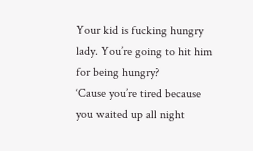Your kid is fucking hungry lady. You’re going to hit him for being hungry?
‘Cause you’re tired because you waited up all night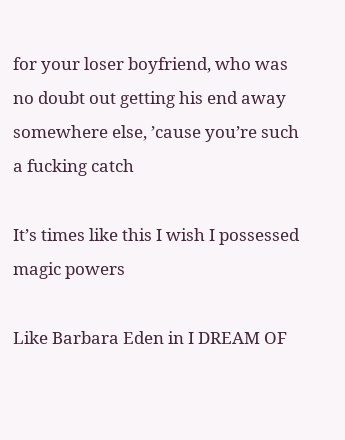for your loser boyfriend, who was no doubt out getting his end away somewhere else, ’cause you’re such a fucking catch

It’s times like this I wish I possessed magic powers

Like Barbara Eden in I DREAM OF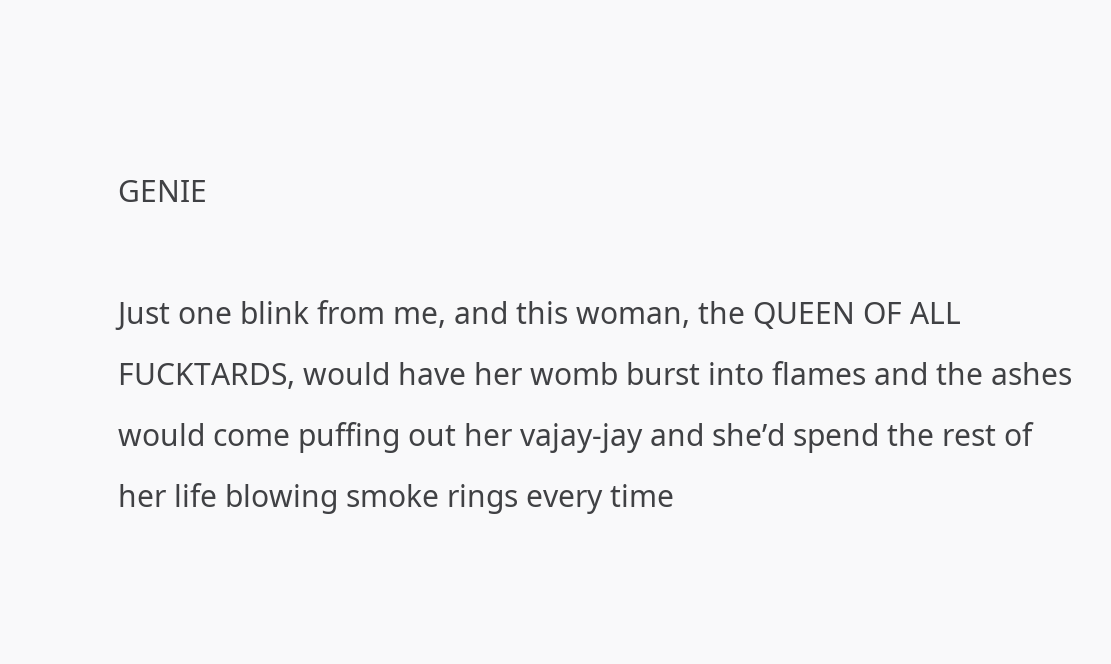GENIE

Just one blink from me, and this woman, the QUEEN OF ALL FUCKTARDS, would have her womb burst into flames and the ashes would come puffing out her vajay-jay and she’d spend the rest of her life blowing smoke rings every time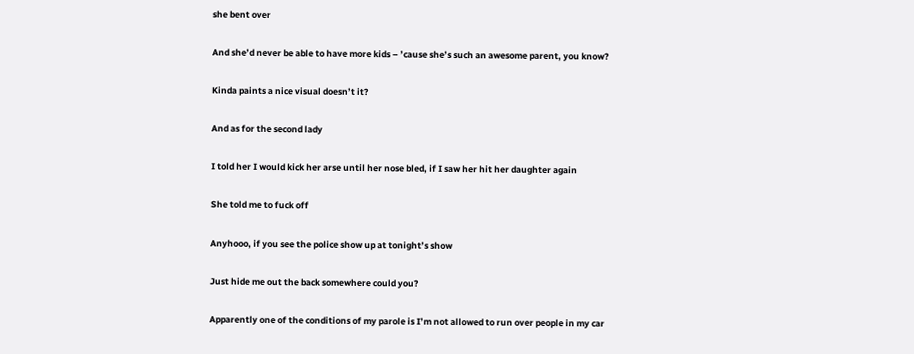she bent over

And she’d never be able to have more kids – ’cause she’s such an awesome parent, you know?

Kinda paints a nice visual doesn’t it?

And as for the second lady

I told her I would kick her arse until her nose bled, if I saw her hit her daughter again

She told me to fuck off

Anyhooo, if you see the police show up at tonight’s show

Just hide me out the back somewhere could you?

Apparently one of the conditions of my parole is I’m not allowed to run over people in my car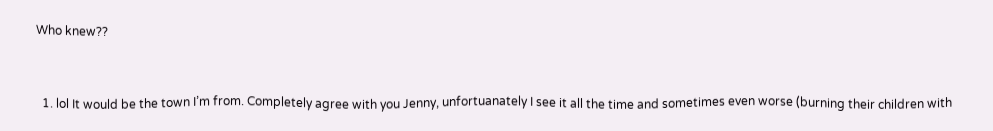Who knew??


  1. lol It would be the town I’m from. Completely agree with you Jenny, unfortuanately I see it all the time and sometimes even worse (burning their children with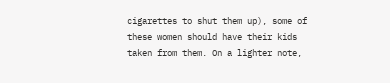cigarettes to shut them up), some of these women should have their kids taken from them. On a lighter note,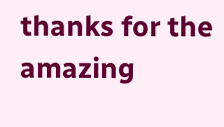thanks for the amazing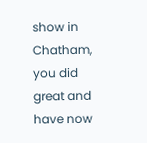show in Chatham, you did great and have now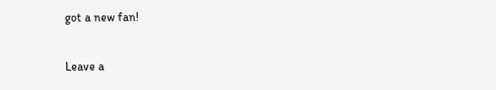got a new fan!

Leave a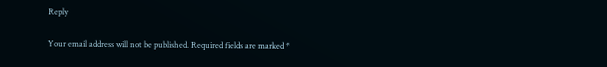Reply

Your email address will not be published. Required fields are marked *